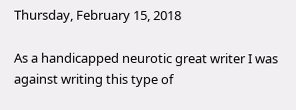Thursday, February 15, 2018

As a handicapped neurotic great writer I was against writing this type of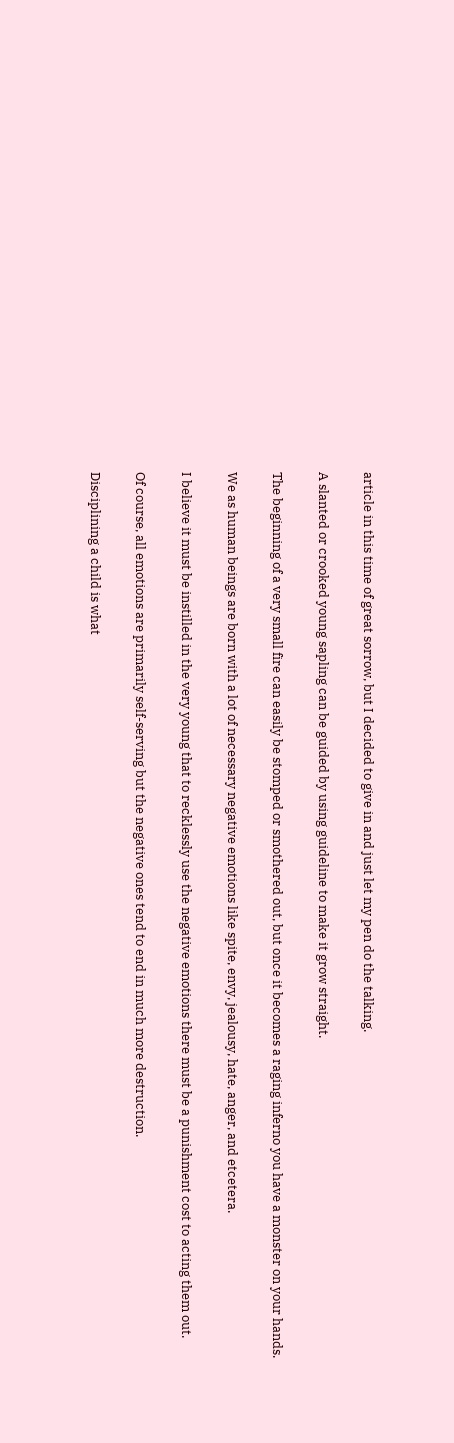article in this time of great sorrow, but I decided to give in and just let my pen do the talking.

A slanted or crooked young sapling can be guided by using guideline to make it grow straight.

The beginning of a very small fire can easily be stomped or smothered out, but once it becomes a raging inferno you have a monster on your hands.

We as human beings are born with a lot of necessary negative emotions like spite, envy, jealousy, hate, anger, and etcetera.

I believe it must be instilled in the very young that to recklessly use the negative emotions there must be a punishment cost to acting them out.

Of course, all emotions are primarily self-serving but the negative ones tend to end in much more destruction.

Disciplining a child is what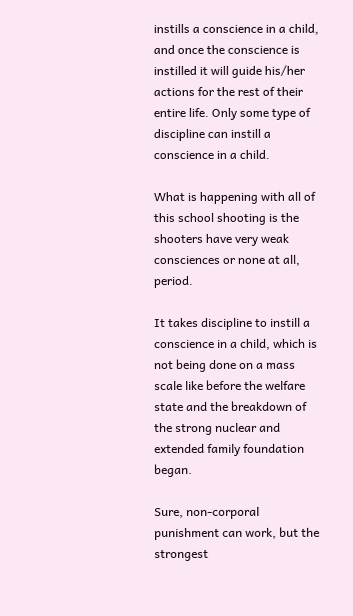instills a conscience in a child, and once the conscience is instilled it will guide his/her actions for the rest of their entire life. Only some type of discipline can instill a conscience in a child.

What is happening with all of this school shooting is the shooters have very weak consciences or none at all, period.

It takes discipline to instill a conscience in a child, which is not being done on a mass scale like before the welfare state and the breakdown of the strong nuclear and extended family foundation began.

Sure, non-corporal punishment can work, but the strongest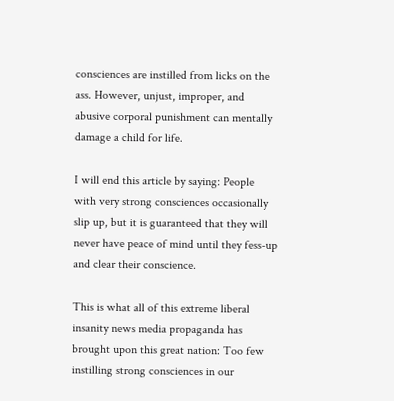consciences are instilled from licks on the ass. However, unjust, improper, and abusive corporal punishment can mentally damage a child for life.

I will end this article by saying: People with very strong consciences occasionally slip up, but it is guaranteed that they will never have peace of mind until they fess-up and clear their conscience.

This is what all of this extreme liberal insanity news media propaganda has brought upon this great nation: Too few instilling strong consciences in our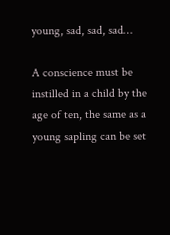young, sad, sad, sad…

A conscience must be instilled in a child by the age of ten, the same as a young sapling can be set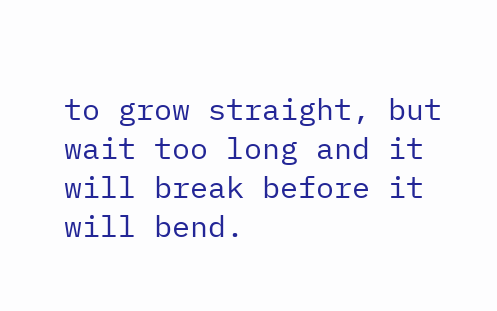to grow straight, but wait too long and it will break before it will bend.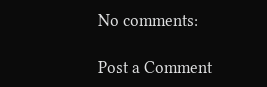No comments:

Post a Comment